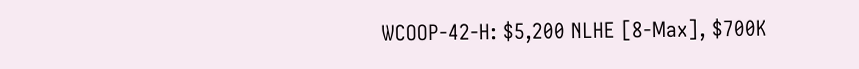WCOOP-42-H: $5,200 NLHE [8-Max], $700K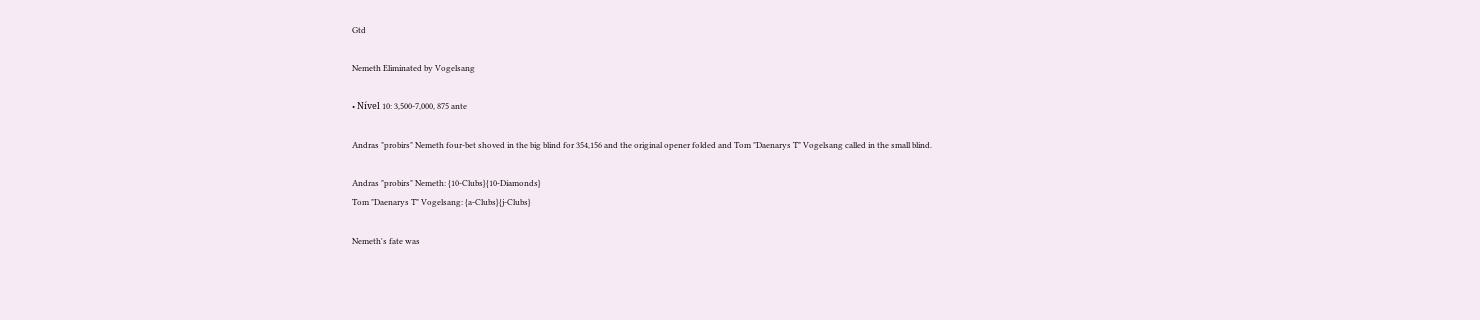Gtd

Nemeth Eliminated by Vogelsang

• Nível 10: 3,500-7,000, 875 ante

Andras "probirs" Nemeth four-bet shoved in the big blind for 354,156 and the original opener folded and Tom "Daenarys T" Vogelsang called in the small blind.

Andras "probirs" Nemeth: {10-Clubs}{10-Diamonds}
Tom "Daenarys T" Vogelsang: {a-Clubs}{j-Clubs}

Nemeth's fate was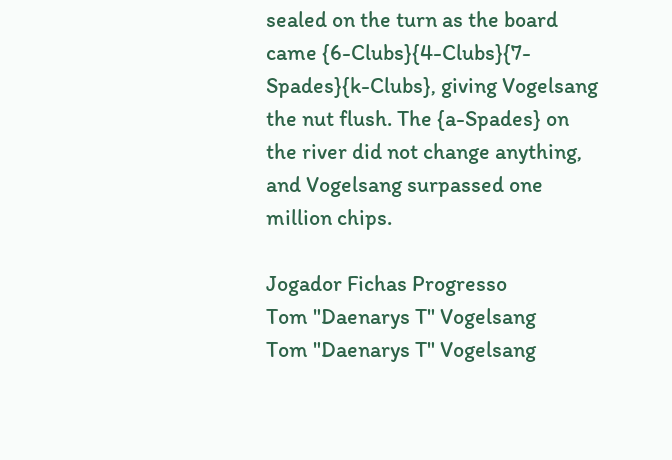sealed on the turn as the board came {6-Clubs}{4-Clubs}{7-Spades}{k-Clubs}, giving Vogelsang the nut flush. The {a-Spades} on the river did not change anything, and Vogelsang surpassed one million chips.

Jogador Fichas Progresso
Tom "Daenarys T" Vogelsang
Tom "Daenarys T" Vogelsang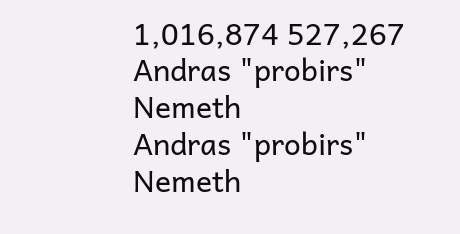1,016,874 527,267
Andras "probirs" Nemeth
Andras "probirs" Nemeth